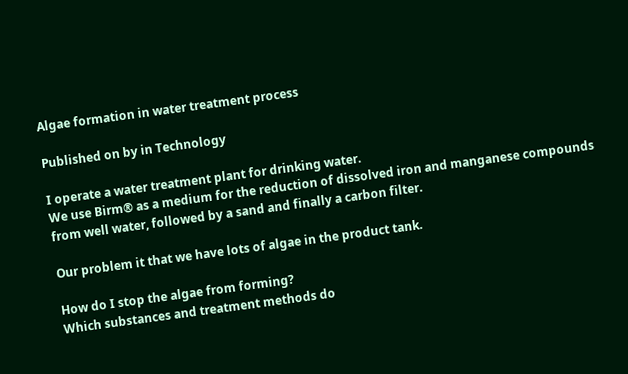Algae formation in water treatment process

Published on by in Technology

I operate a water treatment plant for drinking water.
We use Birm® as a medium for the reduction of dissolved iron and manganese compounds from well water, followed by a sand and finally a carbon filter.

Our problem it that we have lots of algae in the product tank.

How do I stop the algae from forming?
Which substances and treatment methods do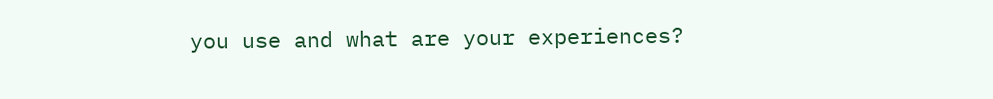you use and what are your experiences?